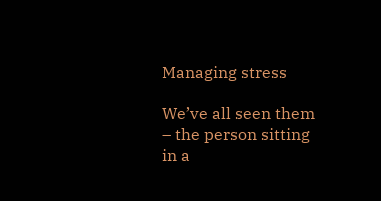Managing stress

We’ve all seen them – the person sitting in a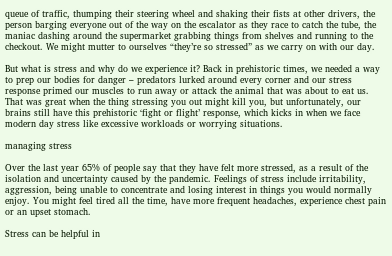queue of traffic, thumping their steering wheel and shaking their fists at other drivers, the person barging everyone out of the way on the escalator as they race to catch the tube, the maniac dashing around the supermarket grabbing things from shelves and running to the checkout. We might mutter to ourselves “they’re so stressed” as we carry on with our day.

But what is stress and why do we experience it? Back in prehistoric times, we needed a way to prep our bodies for danger – predators lurked around every corner and our stress response primed our muscles to run away or attack the animal that was about to eat us. That was great when the thing stressing you out might kill you, but unfortunately, our brains still have this prehistoric ‘fight or flight’ response, which kicks in when we face modern day stress like excessive workloads or worrying situations.

managing stress

Over the last year 65% of people say that they have felt more stressed, as a result of the isolation and uncertainty caused by the pandemic. Feelings of stress include irritability, aggression, being unable to concentrate and losing interest in things you would normally enjoy. You might feel tired all the time, have more frequent headaches, experience chest pain or an upset stomach.

Stress can be helpful in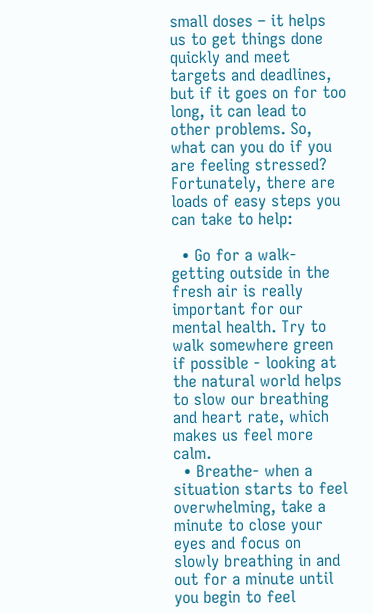small doses – it helps us to get things done quickly and meet targets and deadlines, but if it goes on for too long, it can lead to other problems. So, what can you do if you are feeling stressed? Fortunately, there are loads of easy steps you can take to help:

  • Go for a walk- getting outside in the fresh air is really important for our mental health. Try to walk somewhere green if possible - looking at the natural world helps to slow our breathing and heart rate, which makes us feel more calm.
  • Breathe- when a situation starts to feel overwhelming, take a minute to close your eyes and focus on slowly breathing in and out for a minute until you begin to feel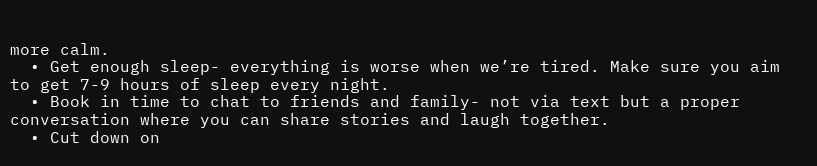more calm.
  • Get enough sleep- everything is worse when we’re tired. Make sure you aim to get 7-9 hours of sleep every night.
  • Book in time to chat to friends and family- not via text but a proper conversation where you can share stories and laugh together.
  • Cut down on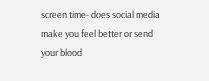screen time- does social media make you feel better or send your blood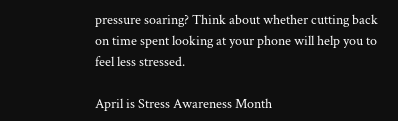pressure soaring? Think about whether cutting back on time spent looking at your phone will help you to feel less stressed.

April is Stress Awareness Month